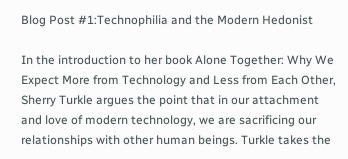Blog Post #1:Technophilia and the Modern Hedonist

In the introduction to her book Alone Together: Why We Expect More from Technology and Less from Each Other, Sherry Turkle argues the point that in our attachment and love of modern technology, we are sacrificing our relationships with other human beings. Turkle takes the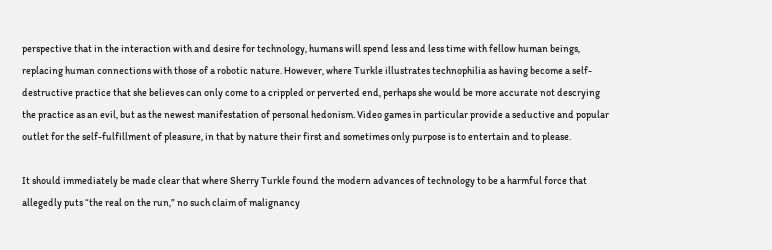perspective that in the interaction with and desire for technology, humans will spend less and less time with fellow human beings, replacing human connections with those of a robotic nature. However, where Turkle illustrates technophilia as having become a self-destructive practice that she believes can only come to a crippled or perverted end, perhaps she would be more accurate not descrying the practice as an evil, but as the newest manifestation of personal hedonism. Video games in particular provide a seductive and popular outlet for the self-fulfillment of pleasure, in that by nature their first and sometimes only purpose is to entertain and to please.

It should immediately be made clear that where Sherry Turkle found the modern advances of technology to be a harmful force that allegedly puts “the real on the run,” no such claim of malignancy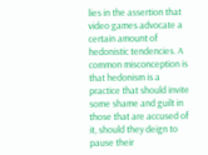lies in the assertion that video games advocate a certain amount of hedonistic tendencies. A common misconception is that hedonism is a practice that should invite some shame and guilt in those that are accused of it, should they deign to pause their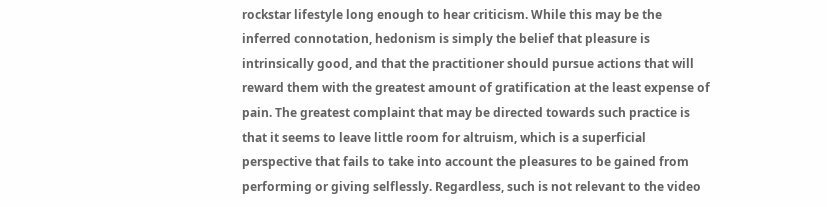rockstar lifestyle long enough to hear criticism. While this may be the inferred connotation, hedonism is simply the belief that pleasure is intrinsically good, and that the practitioner should pursue actions that will reward them with the greatest amount of gratification at the least expense of pain. The greatest complaint that may be directed towards such practice is that it seems to leave little room for altruism, which is a superficial perspective that fails to take into account the pleasures to be gained from performing or giving selflessly. Regardless, such is not relevant to the video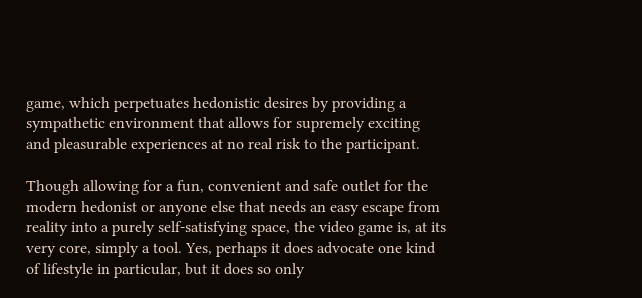game, which perpetuates hedonistic desires by providing a sympathetic environment that allows for supremely exciting and pleasurable experiences at no real risk to the participant.

Though allowing for a fun, convenient and safe outlet for the modern hedonist or anyone else that needs an easy escape from reality into a purely self-satisfying space, the video game is, at its very core, simply a tool. Yes, perhaps it does advocate one kind of lifestyle in particular, but it does so only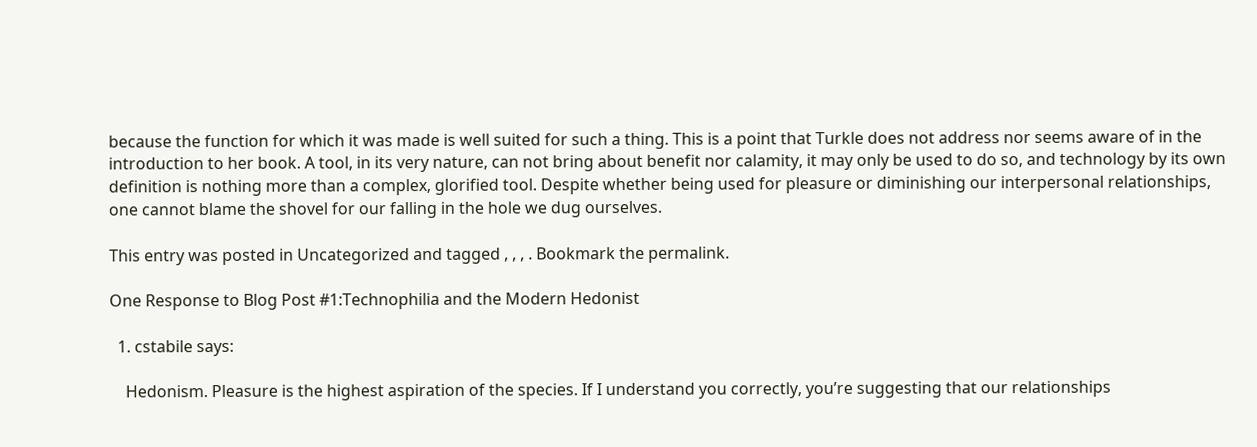because the function for which it was made is well suited for such a thing. This is a point that Turkle does not address nor seems aware of in the introduction to her book. A tool, in its very nature, can not bring about benefit nor calamity, it may only be used to do so, and technology by its own definition is nothing more than a complex, glorified tool. Despite whether being used for pleasure or diminishing our interpersonal relationships, one cannot blame the shovel for our falling in the hole we dug ourselves.

This entry was posted in Uncategorized and tagged , , , . Bookmark the permalink.

One Response to Blog Post #1:Technophilia and the Modern Hedonist

  1. cstabile says:

    Hedonism. Pleasure is the highest aspiration of the species. If I understand you correctly, you’re suggesting that our relationships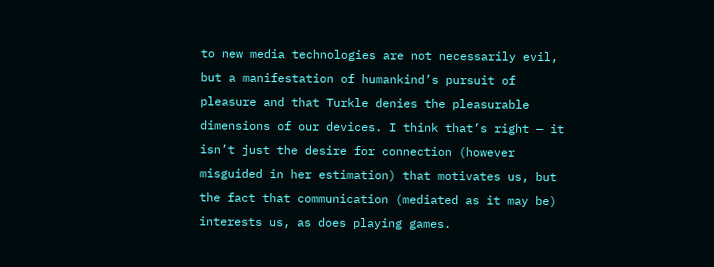to new media technologies are not necessarily evil, but a manifestation of humankind’s pursuit of pleasure and that Turkle denies the pleasurable dimensions of our devices. I think that’s right — it isn’t just the desire for connection (however misguided in her estimation) that motivates us, but the fact that communication (mediated as it may be) interests us, as does playing games.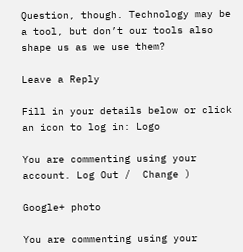Question, though. Technology may be a tool, but don’t our tools also shape us as we use them?

Leave a Reply

Fill in your details below or click an icon to log in: Logo

You are commenting using your account. Log Out /  Change )

Google+ photo

You are commenting using your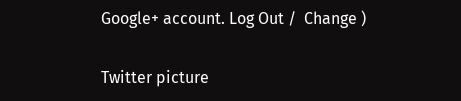Google+ account. Log Out /  Change )

Twitter picture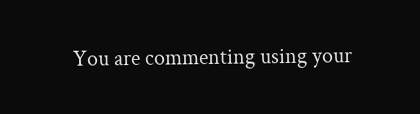You are commenting using your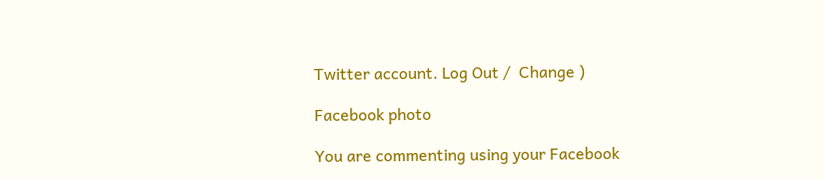Twitter account. Log Out /  Change )

Facebook photo

You are commenting using your Facebook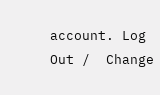account. Log Out /  Change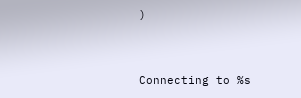)


Connecting to %s